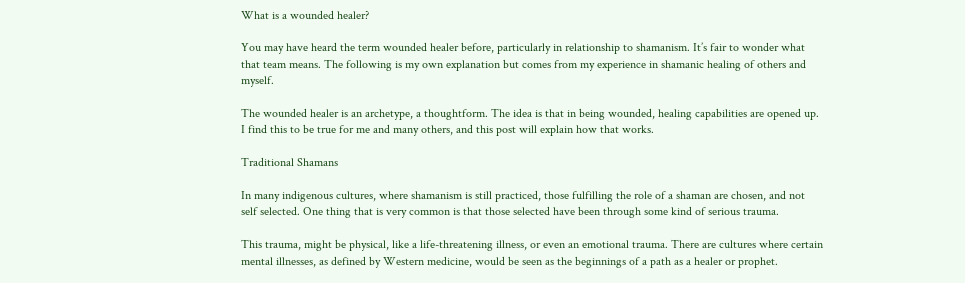What is a wounded healer?

You may have heard the term wounded healer before, particularly in relationship to shamanism. It’s fair to wonder what that team means. The following is my own explanation but comes from my experience in shamanic healing of others and myself.

The wounded healer is an archetype, a thoughtform. The idea is that in being wounded, healing capabilities are opened up. I find this to be true for me and many others, and this post will explain how that works.

Traditional Shamans

In many indigenous cultures, where shamanism is still practiced, those fulfilling the role of a shaman are chosen, and not self selected. One thing that is very common is that those selected have been through some kind of serious trauma.

This trauma, might be physical, like a life-threatening illness, or even an emotional trauma. There are cultures where certain mental illnesses, as defined by Western medicine, would be seen as the beginnings of a path as a healer or prophet.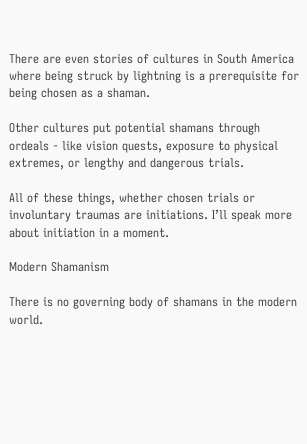There are even stories of cultures in South America where being struck by lightning is a prerequisite for being chosen as a shaman.

Other cultures put potential shamans through ordeals - like vision quests, exposure to physical extremes, or lengthy and dangerous trials.

All of these things, whether chosen trials or involuntary traumas are initiations. I’ll speak more about initiation in a moment.

Modern Shamanism

There is no governing body of shamans in the modern world.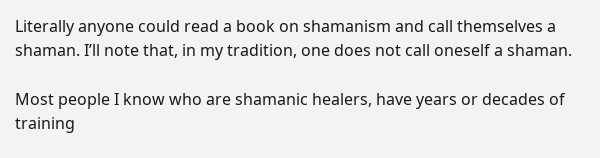Literally anyone could read a book on shamanism and call themselves a shaman. I’ll note that, in my tradition, one does not call oneself a shaman.

Most people I know who are shamanic healers, have years or decades of training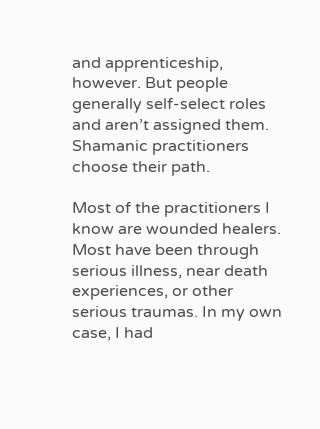and apprenticeship, however. But people generally self-select roles and aren’t assigned them. Shamanic practitioners choose their path.

Most of the practitioners I know are wounded healers. Most have been through serious illness, near death experiences, or other serious traumas. In my own case, I had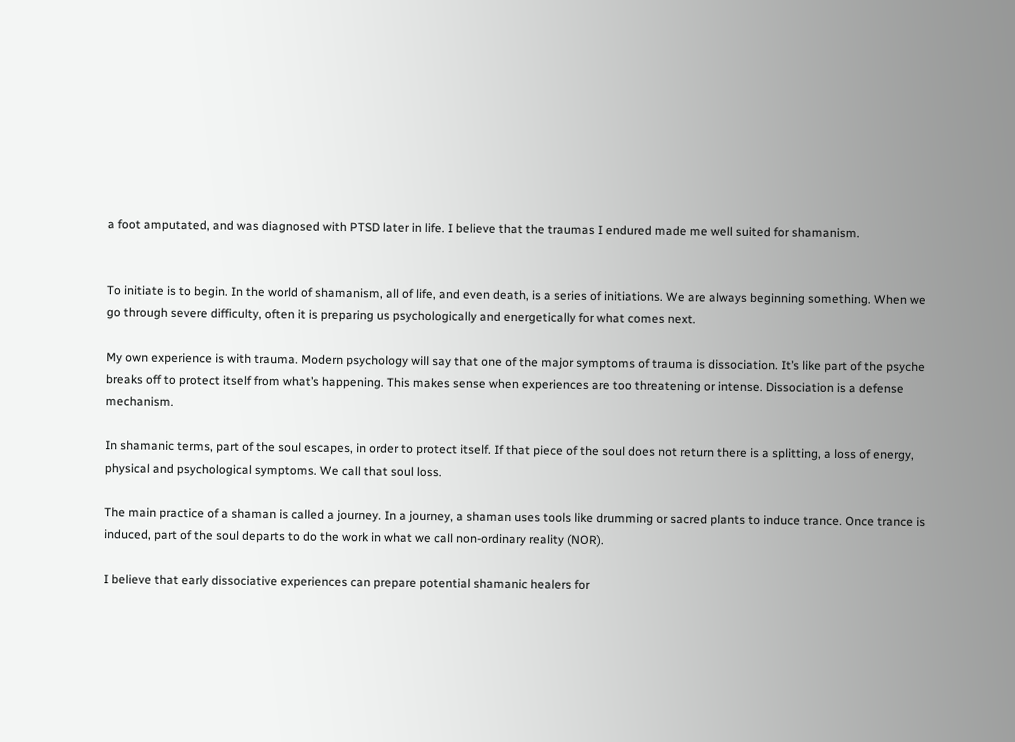a foot amputated, and was diagnosed with PTSD later in life. I believe that the traumas I endured made me well suited for shamanism.


To initiate is to begin. In the world of shamanism, all of life, and even death, is a series of initiations. We are always beginning something. When we go through severe difficulty, often it is preparing us psychologically and energetically for what comes next.

My own experience is with trauma. Modern psychology will say that one of the major symptoms of trauma is dissociation. It’s like part of the psyche breaks off to protect itself from what’s happening. This makes sense when experiences are too threatening or intense. Dissociation is a defense mechanism.

In shamanic terms, part of the soul escapes, in order to protect itself. If that piece of the soul does not return there is a splitting, a loss of energy, physical and psychological symptoms. We call that soul loss.

The main practice of a shaman is called a journey. In a journey, a shaman uses tools like drumming or sacred plants to induce trance. Once trance is induced, part of the soul departs to do the work in what we call non-ordinary reality (NOR).

I believe that early dissociative experiences can prepare potential shamanic healers for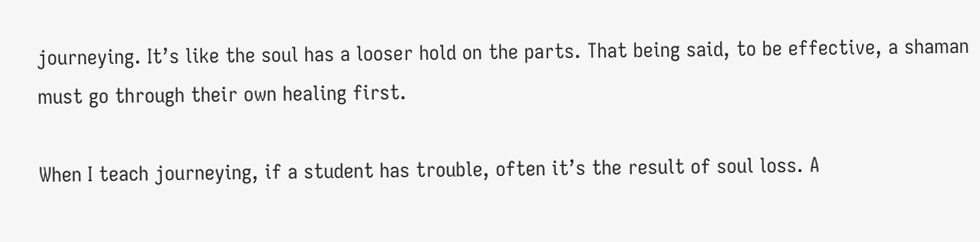journeying. It’s like the soul has a looser hold on the parts. That being said, to be effective, a shaman must go through their own healing first.

When I teach journeying, if a student has trouble, often it’s the result of soul loss. A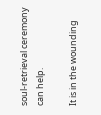soul-retrieval ceremony can help.

It is in the wounding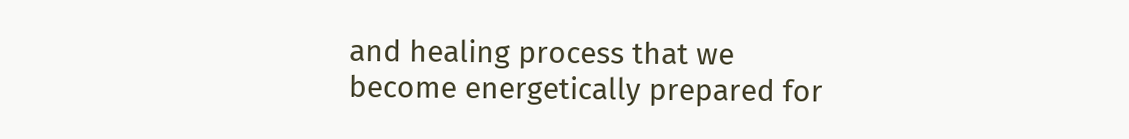and healing process that we become energetically prepared for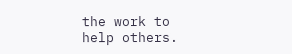the work to help others.